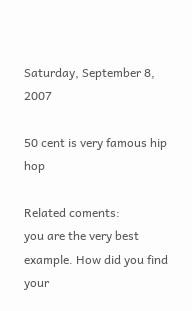Saturday, September 8, 2007

50 cent is very famous hip hop

Related coments:
you are the very best example. How did you find your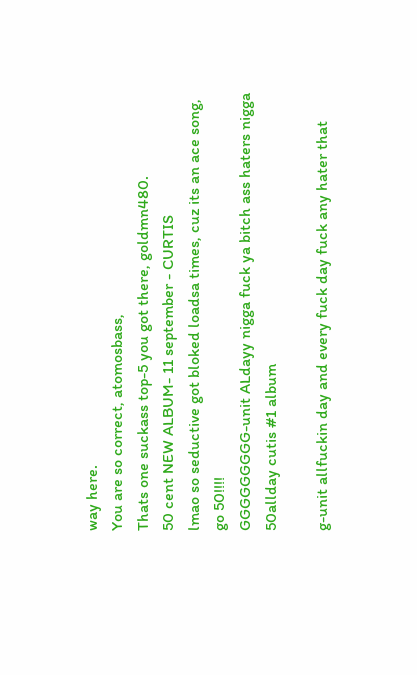way here.
You are so correct, atomosbass,
Thats one suckass top-5 you got there, goldmn480.
50 cent NEW ALBUM- 11 september - CURTIS
lmao so seductive got bloked loadsa times, cuz its an ace song, go 50!!!!
GGGGGGGGG-unit ALdayy nigga fuck ya bitch ass haters nigga 50allday cutis #1 album

g-unit allfuckin day and every fuck day fuck any hater that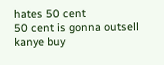hates 50 cent
50 cent is gonna outsell kanye buy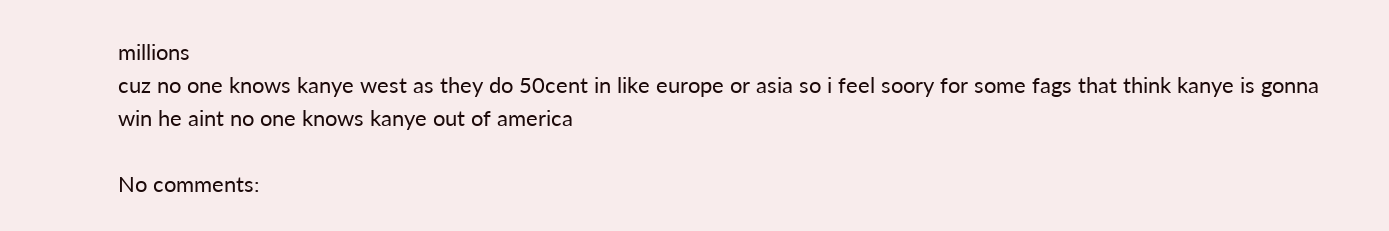millions
cuz no one knows kanye west as they do 50cent in like europe or asia so i feel soory for some fags that think kanye is gonna win he aint no one knows kanye out of america

No comments: